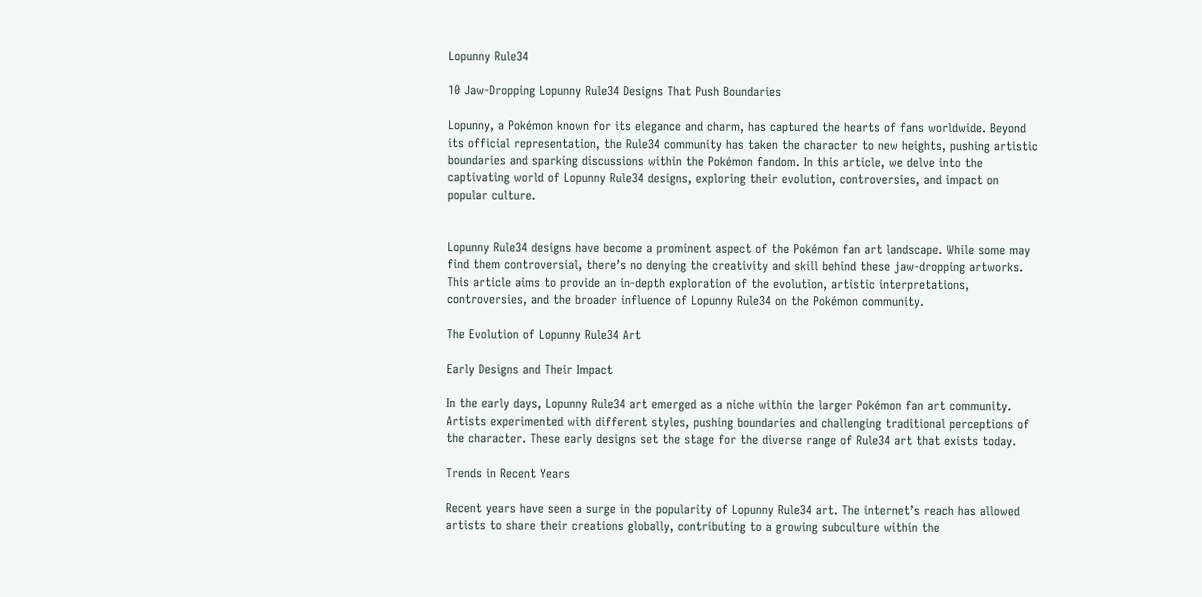Lopunny Rule34

10 Jaw-Dropping Lopunny Rule34 Designs That Push Boundaries

Lopunny, a Pokémon known for its elegance and charm, has captured the hearts of fans worldwide. Beyond its official representation, the Rule34 community has taken the character to new heights, pushing artistic boundaries and sparking discussions within the Pokémon fandom. In this article, we delve into the captivating world of Lopunny Rule34 designs, exploring their evolution, controversies, and impact on popular culture.


Lopunny Rule34 designs have become a prominent aspect of the Pokémon fan art landscape. While some may find them controversial, there’s no denying the creativity and skill behind these jaw-dropping artworks. This article aims to provide an in-depth exploration of the evolution, artistic interpretations, controversies, and the broader influence of Lopunny Rule34 on the Pokémon community.

The Evolution of Lopunny Rule34 Art

Early Designs and Their Impact

In the early days, Lopunny Rule34 art emerged as a niche within the larger Pokémon fan art community. Artists experimented with different styles, pushing boundaries and challenging traditional perceptions of the character. These early designs set the stage for the diverse range of Rule34 art that exists today.

Trends in Recent Years

Recent years have seen a surge in the popularity of Lopunny Rule34 art. The internet’s reach has allowed artists to share their creations globally, contributing to a growing subculture within the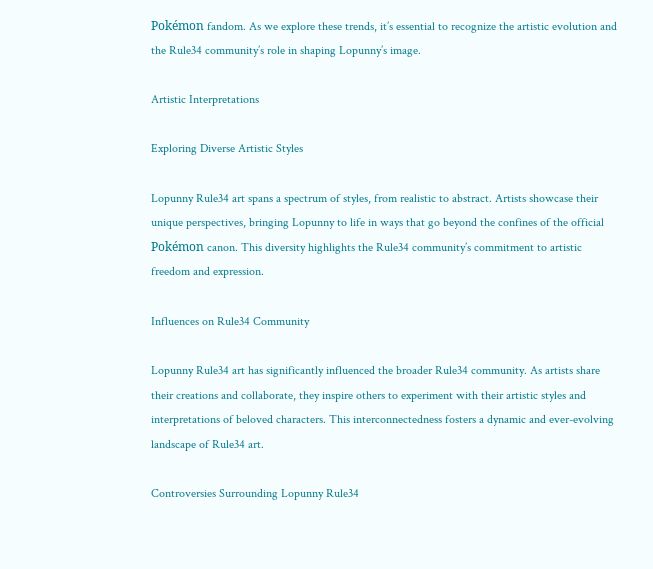Pokémon fandom. As we explore these trends, it’s essential to recognize the artistic evolution and the Rule34 community’s role in shaping Lopunny’s image.

Artistic Interpretations

Exploring Diverse Artistic Styles

Lopunny Rule34 art spans a spectrum of styles, from realistic to abstract. Artists showcase their unique perspectives, bringing Lopunny to life in ways that go beyond the confines of the official Pokémon canon. This diversity highlights the Rule34 community’s commitment to artistic freedom and expression.

Influences on Rule34 Community

Lopunny Rule34 art has significantly influenced the broader Rule34 community. As artists share their creations and collaborate, they inspire others to experiment with their artistic styles and interpretations of beloved characters. This interconnectedness fosters a dynamic and ever-evolving landscape of Rule34 art.

Controversies Surrounding Lopunny Rule34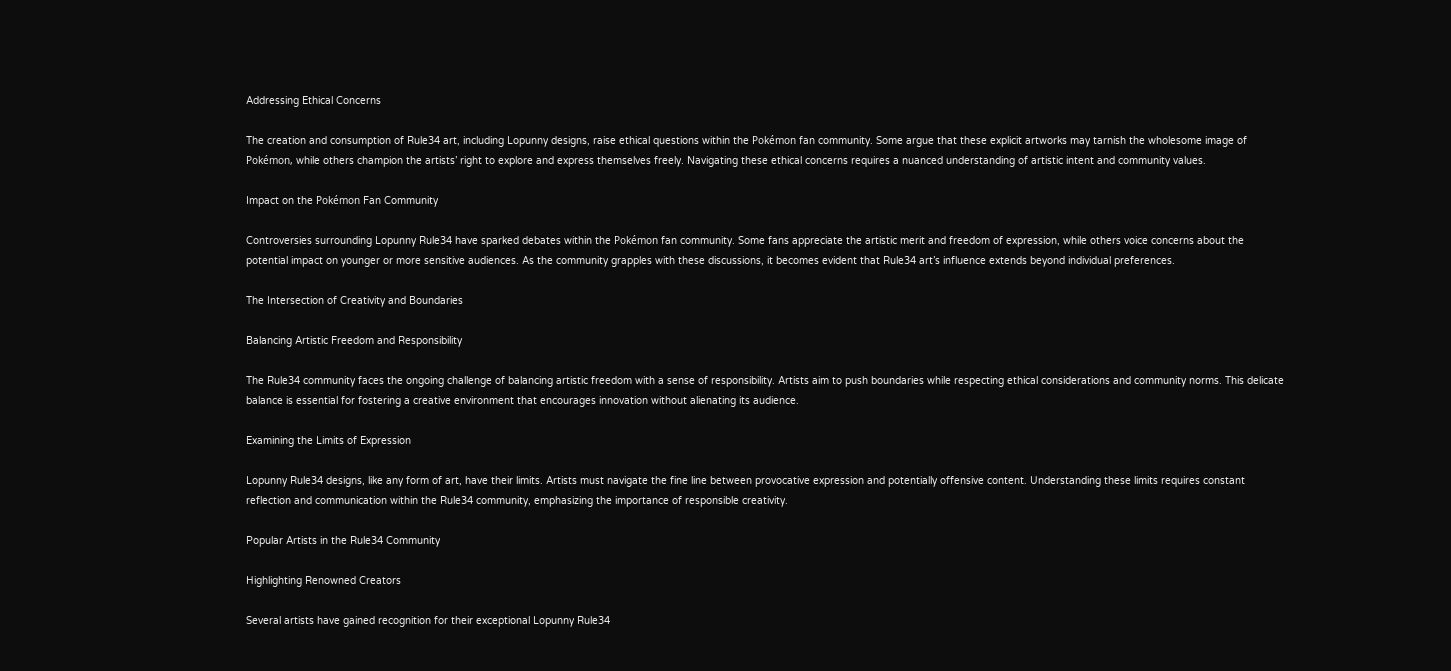Addressing Ethical Concerns

The creation and consumption of Rule34 art, including Lopunny designs, raise ethical questions within the Pokémon fan community. Some argue that these explicit artworks may tarnish the wholesome image of Pokémon, while others champion the artists’ right to explore and express themselves freely. Navigating these ethical concerns requires a nuanced understanding of artistic intent and community values.

Impact on the Pokémon Fan Community

Controversies surrounding Lopunny Rule34 have sparked debates within the Pokémon fan community. Some fans appreciate the artistic merit and freedom of expression, while others voice concerns about the potential impact on younger or more sensitive audiences. As the community grapples with these discussions, it becomes evident that Rule34 art’s influence extends beyond individual preferences.

The Intersection of Creativity and Boundaries

Balancing Artistic Freedom and Responsibility

The Rule34 community faces the ongoing challenge of balancing artistic freedom with a sense of responsibility. Artists aim to push boundaries while respecting ethical considerations and community norms. This delicate balance is essential for fostering a creative environment that encourages innovation without alienating its audience.

Examining the Limits of Expression

Lopunny Rule34 designs, like any form of art, have their limits. Artists must navigate the fine line between provocative expression and potentially offensive content. Understanding these limits requires constant reflection and communication within the Rule34 community, emphasizing the importance of responsible creativity.

Popular Artists in the Rule34 Community

Highlighting Renowned Creators

Several artists have gained recognition for their exceptional Lopunny Rule34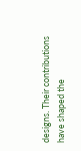designs. Their contributions have shaped the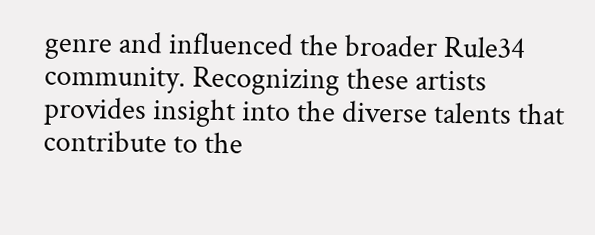genre and influenced the broader Rule34 community. Recognizing these artists provides insight into the diverse talents that contribute to the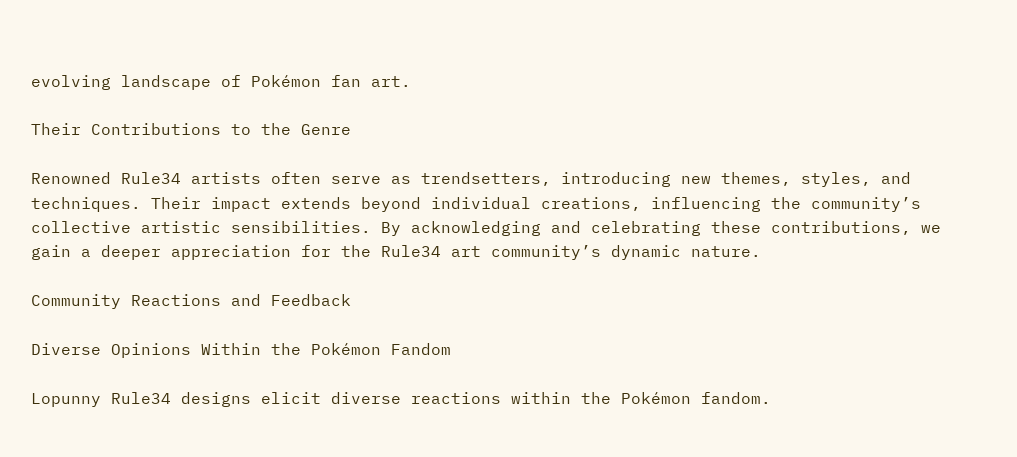evolving landscape of Pokémon fan art.

Their Contributions to the Genre

Renowned Rule34 artists often serve as trendsetters, introducing new themes, styles, and techniques. Their impact extends beyond individual creations, influencing the community’s collective artistic sensibilities. By acknowledging and celebrating these contributions, we gain a deeper appreciation for the Rule34 art community’s dynamic nature.

Community Reactions and Feedback

Diverse Opinions Within the Pokémon Fandom

Lopunny Rule34 designs elicit diverse reactions within the Pokémon fandom.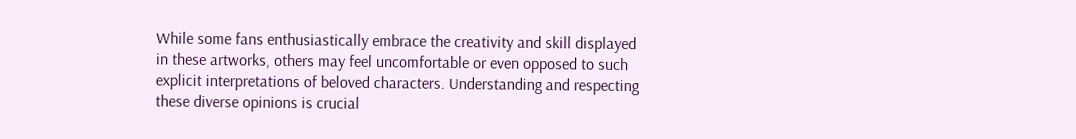While some fans enthusiastically embrace the creativity and skill displayed in these artworks, others may feel uncomfortable or even opposed to such explicit interpretations of beloved characters. Understanding and respecting these diverse opinions is crucial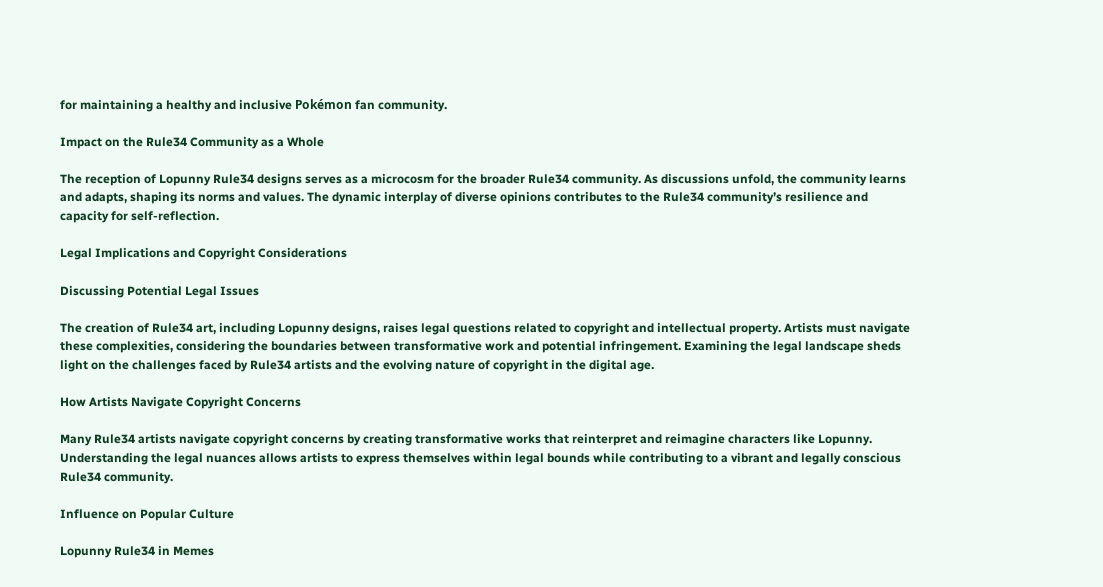for maintaining a healthy and inclusive Pokémon fan community.

Impact on the Rule34 Community as a Whole

The reception of Lopunny Rule34 designs serves as a microcosm for the broader Rule34 community. As discussions unfold, the community learns and adapts, shaping its norms and values. The dynamic interplay of diverse opinions contributes to the Rule34 community’s resilience and capacity for self-reflection.

Legal Implications and Copyright Considerations

Discussing Potential Legal Issues

The creation of Rule34 art, including Lopunny designs, raises legal questions related to copyright and intellectual property. Artists must navigate these complexities, considering the boundaries between transformative work and potential infringement. Examining the legal landscape sheds light on the challenges faced by Rule34 artists and the evolving nature of copyright in the digital age.

How Artists Navigate Copyright Concerns

Many Rule34 artists navigate copyright concerns by creating transformative works that reinterpret and reimagine characters like Lopunny. Understanding the legal nuances allows artists to express themselves within legal bounds while contributing to a vibrant and legally conscious Rule34 community.

Influence on Popular Culture

Lopunny Rule34 in Memes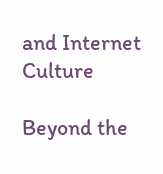and Internet Culture

Beyond the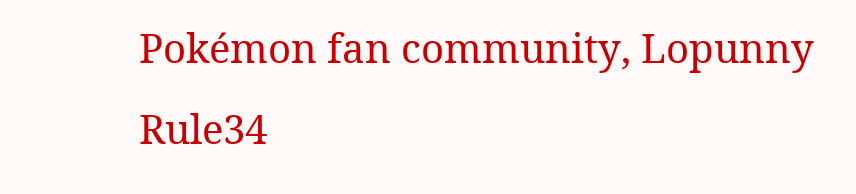Pokémon fan community, Lopunny Rule34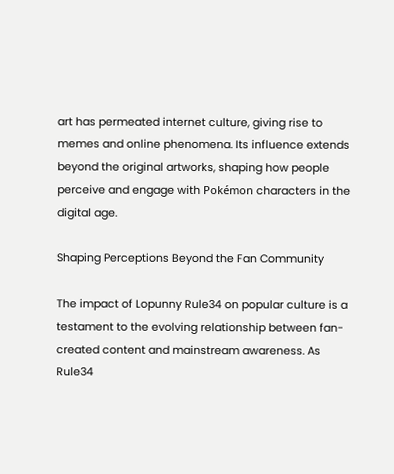art has permeated internet culture, giving rise to memes and online phenomena. Its influence extends beyond the original artworks, shaping how people perceive and engage with Pokémon characters in the digital age.

Shaping Perceptions Beyond the Fan Community

The impact of Lopunny Rule34 on popular culture is a testament to the evolving relationship between fan-created content and mainstream awareness. As Rule34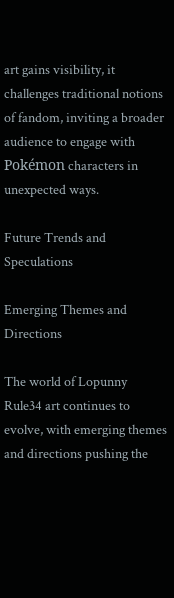art gains visibility, it challenges traditional notions of fandom, inviting a broader audience to engage with Pokémon characters in unexpected ways.

Future Trends and Speculations

Emerging Themes and Directions

The world of Lopunny Rule34 art continues to evolve, with emerging themes and directions pushing the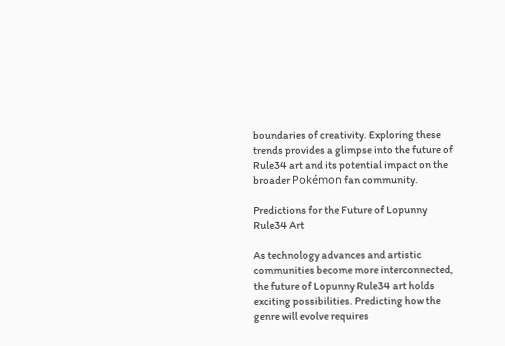boundaries of creativity. Exploring these trends provides a glimpse into the future of Rule34 art and its potential impact on the broader Pokémon fan community.

Predictions for the Future of Lopunny Rule34 Art

As technology advances and artistic communities become more interconnected, the future of Lopunny Rule34 art holds exciting possibilities. Predicting how the genre will evolve requires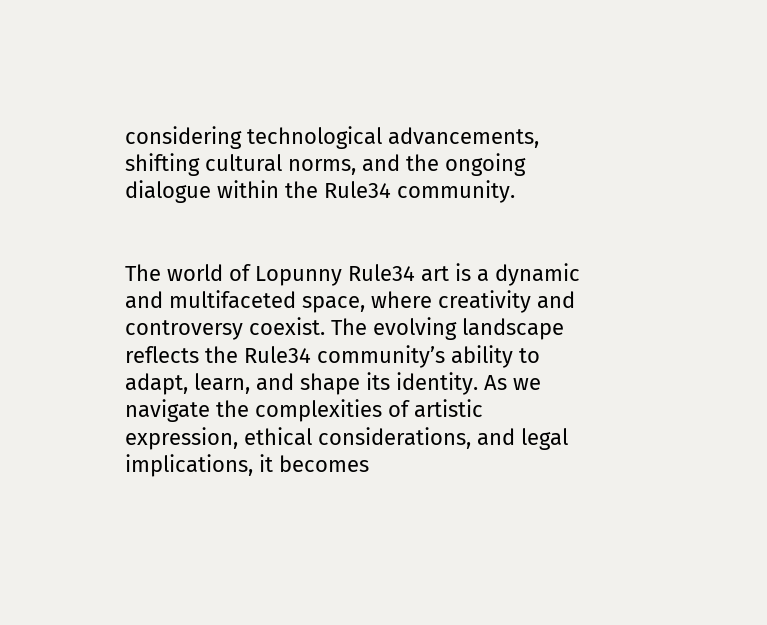considering technological advancements, shifting cultural norms, and the ongoing dialogue within the Rule34 community.


The world of Lopunny Rule34 art is a dynamic and multifaceted space, where creativity and controversy coexist. The evolving landscape reflects the Rule34 community’s ability to adapt, learn, and shape its identity. As we navigate the complexities of artistic expression, ethical considerations, and legal implications, it becomes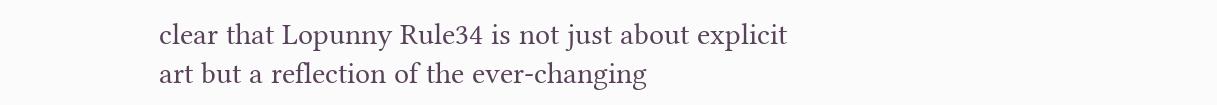clear that Lopunny Rule34 is not just about explicit art but a reflection of the ever-changing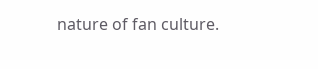nature of fan culture.